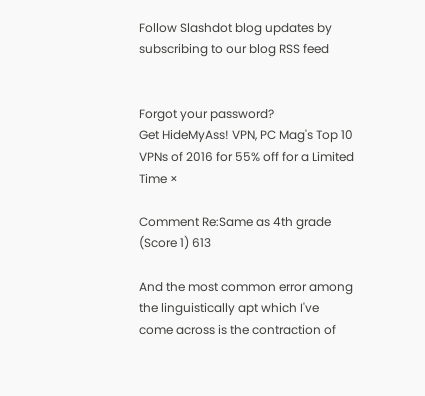Follow Slashdot blog updates by subscribing to our blog RSS feed


Forgot your password?
Get HideMyAss! VPN, PC Mag's Top 10 VPNs of 2016 for 55% off for a Limited Time ×

Comment Re:Same as 4th grade (Score 1) 613

And the most common error among the linguistically apt which I've come across is the contraction of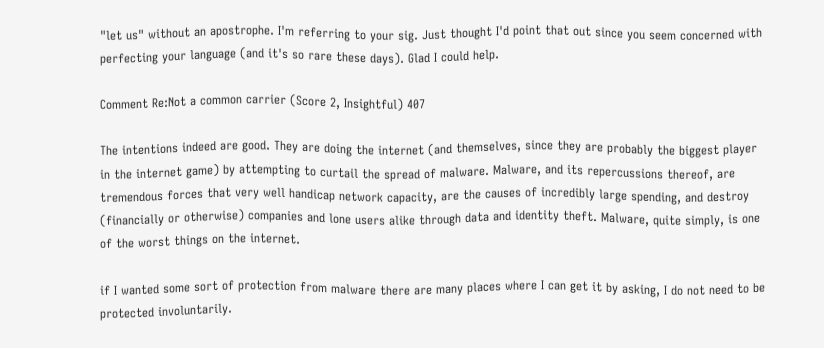"let us" without an apostrophe. I'm referring to your sig. Just thought I'd point that out since you seem concerned with perfecting your language (and it's so rare these days). Glad I could help.

Comment Re:Not a common carrier (Score 2, Insightful) 407

The intentions indeed are good. They are doing the internet (and themselves, since they are probably the biggest player in the internet game) by attempting to curtail the spread of malware. Malware, and its repercussions thereof, are tremendous forces that very well handicap network capacity, are the causes of incredibly large spending, and destroy (financially or otherwise) companies and lone users alike through data and identity theft. Malware, quite simply, is one of the worst things on the internet.

if I wanted some sort of protection from malware there are many places where I can get it by asking, I do not need to be protected involuntarily.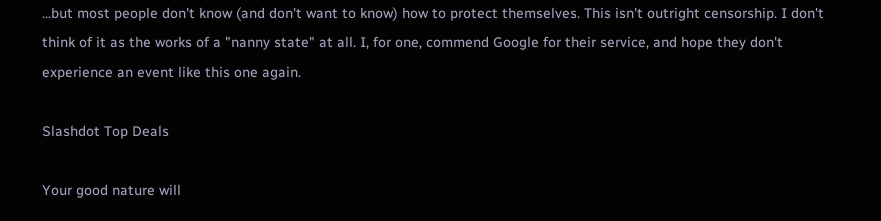...but most people don't know (and don't want to know) how to protect themselves. This isn't outright censorship. I don't think of it as the works of a "nanny state" at all. I, for one, commend Google for their service, and hope they don't experience an event like this one again.

Slashdot Top Deals

Your good nature will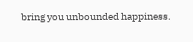bring you unbounded happiness.